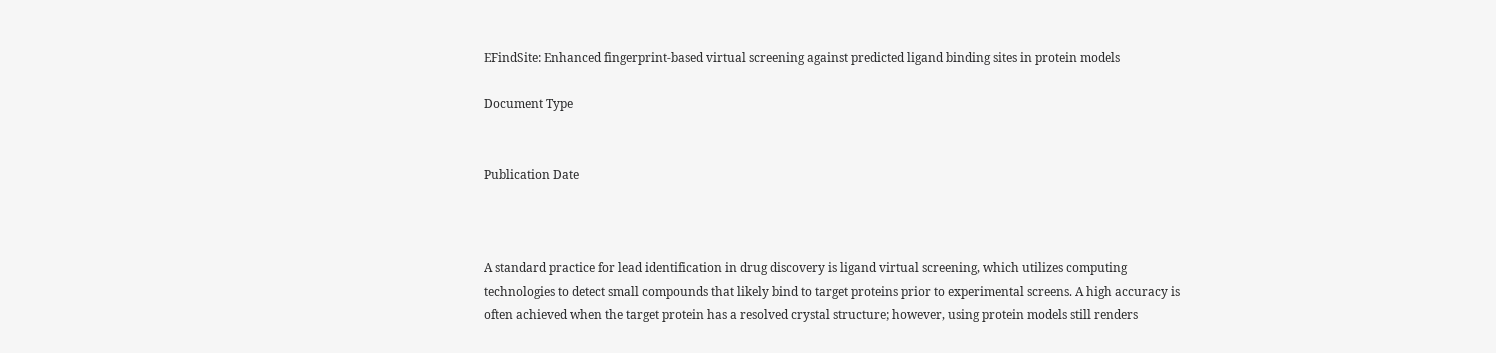EFindSite: Enhanced fingerprint-based virtual screening against predicted ligand binding sites in protein models

Document Type


Publication Date



A standard practice for lead identification in drug discovery is ligand virtual screening, which utilizes computing technologies to detect small compounds that likely bind to target proteins prior to experimental screens. A high accuracy is often achieved when the target protein has a resolved crystal structure; however, using protein models still renders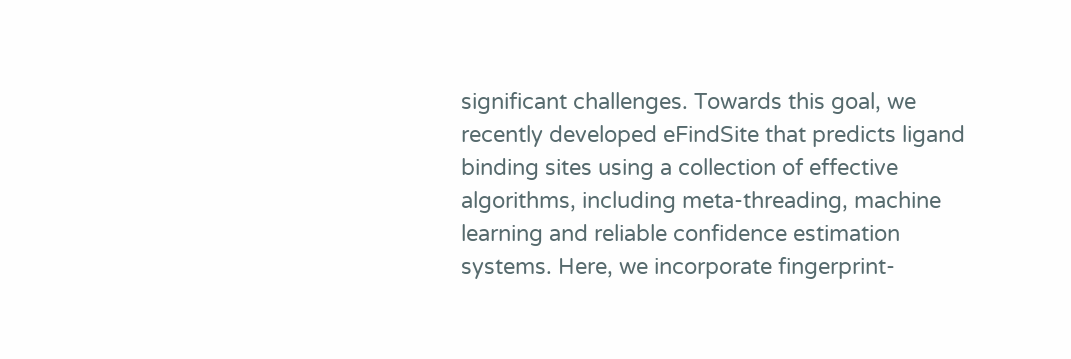significant challenges. Towards this goal, we recently developed eFindSite that predicts ligand binding sites using a collection of effective algorithms, including meta-threading, machine learning and reliable confidence estimation systems. Here, we incorporate fingerprint-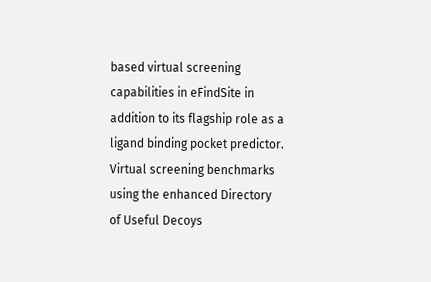based virtual screening capabilities in eFindSite in addition to its flagship role as a ligand binding pocket predictor. Virtual screening benchmarks using the enhanced Directory of Useful Decoys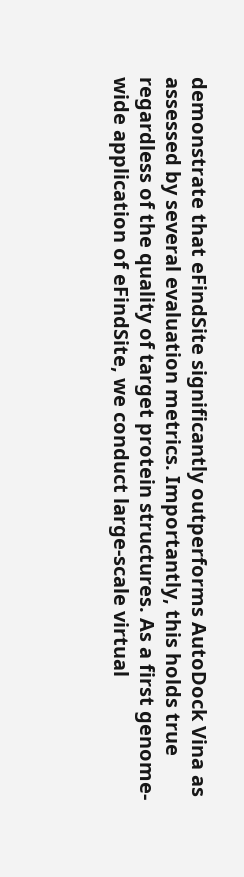demonstrate that eFindSite significantly outperforms AutoDock Vina as assessed by several evaluation metrics. Importantly, this holds true regardless of the quality of target protein structures. As a first genome-wide application of eFindSite, we conduct large-scale virtual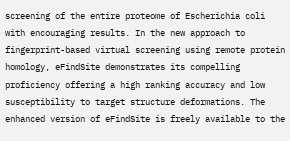screening of the entire proteome of Escherichia coli with encouraging results. In the new approach to fingerprint-based virtual screening using remote protein homology, eFindSite demonstrates its compelling proficiency offering a high ranking accuracy and low susceptibility to target structure deformations. The enhanced version of eFindSite is freely available to the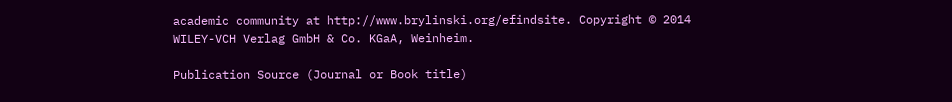academic community at http://www.brylinski.org/efindsite. Copyright © 2014 WILEY-VCH Verlag GmbH & Co. KGaA, Weinheim.

Publication Source (Journal or Book title)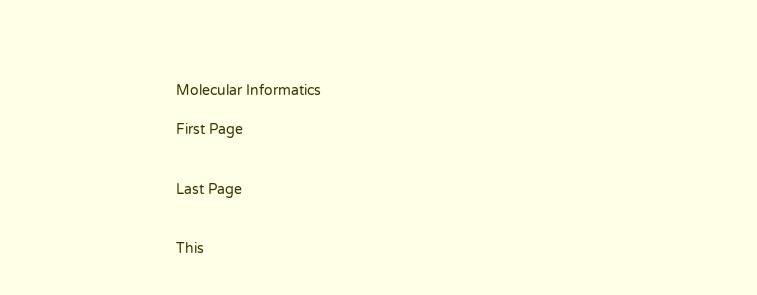Molecular Informatics

First Page


Last Page


This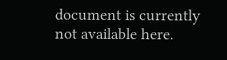document is currently not available here.